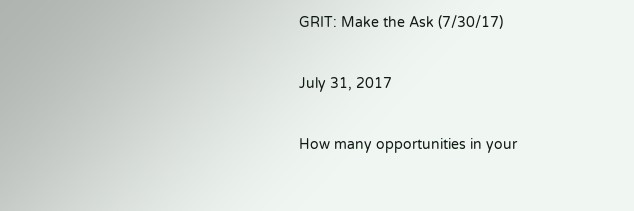GRIT: Make the Ask (7/30/17)

July 31, 2017

How many opportunities in your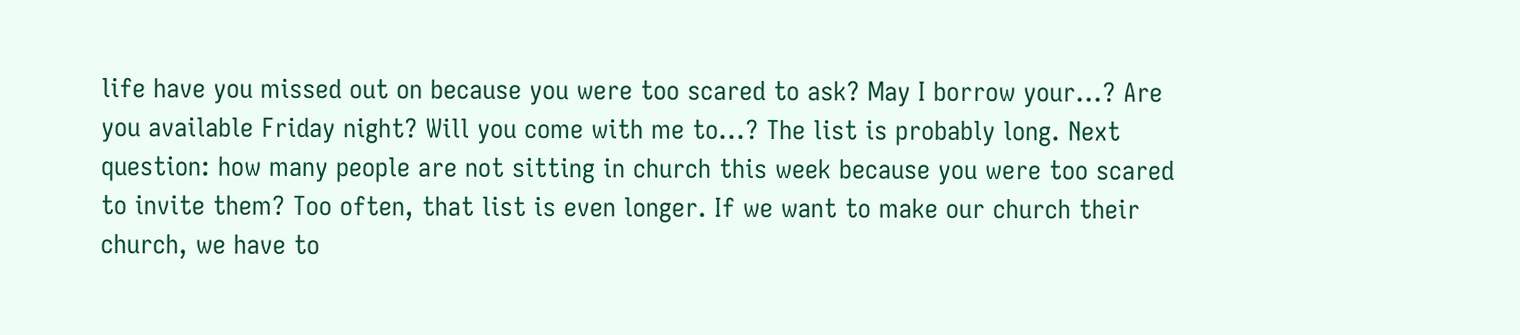life have you missed out on because you were too scared to ask? May I borrow your...? Are you available Friday night? Will you come with me to...? The list is probably long. Next question: how many people are not sitting in church this week because you were too scared to invite them? Too often, that list is even longer. If we want to make our church their church, we have to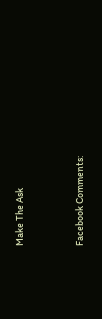Make The Ask


Facebook Comments: